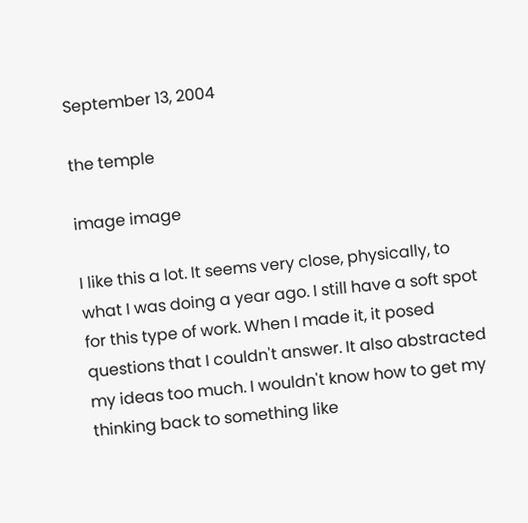September 13, 2004

the temple

image image

I like this a lot. It seems very close, physically, to what I was doing a year ago. I still have a soft spot for this type of work. When I made it, it posed questions that I couldn't answer. It also abstracted my ideas too much. I wouldn't know how to get my thinking back to something like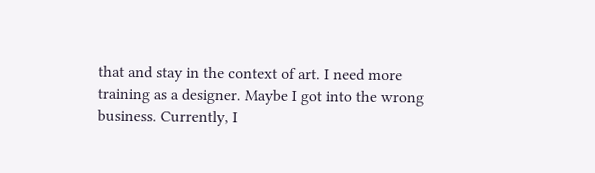that and stay in the context of art. I need more training as a designer. Maybe I got into the wrong business. Currently, I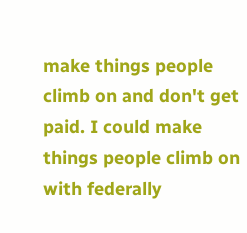make things people climb on and don't get paid. I could make things people climb on with federally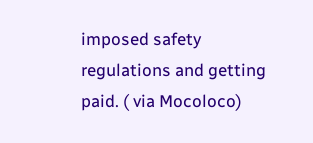imposed safety regulations and getting paid. ( via Mocoloco)